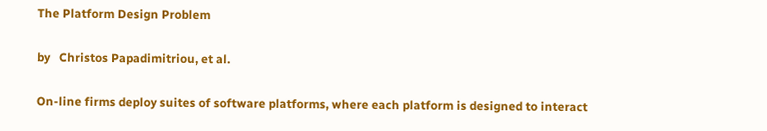The Platform Design Problem

by   Christos Papadimitriou, et al.

On-line firms deploy suites of software platforms, where each platform is designed to interact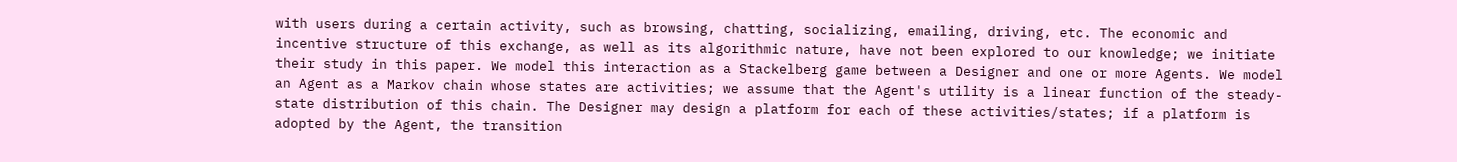with users during a certain activity, such as browsing, chatting, socializing, emailing, driving, etc. The economic and incentive structure of this exchange, as well as its algorithmic nature, have not been explored to our knowledge; we initiate their study in this paper. We model this interaction as a Stackelberg game between a Designer and one or more Agents. We model an Agent as a Markov chain whose states are activities; we assume that the Agent's utility is a linear function of the steady-state distribution of this chain. The Designer may design a platform for each of these activities/states; if a platform is adopted by the Agent, the transition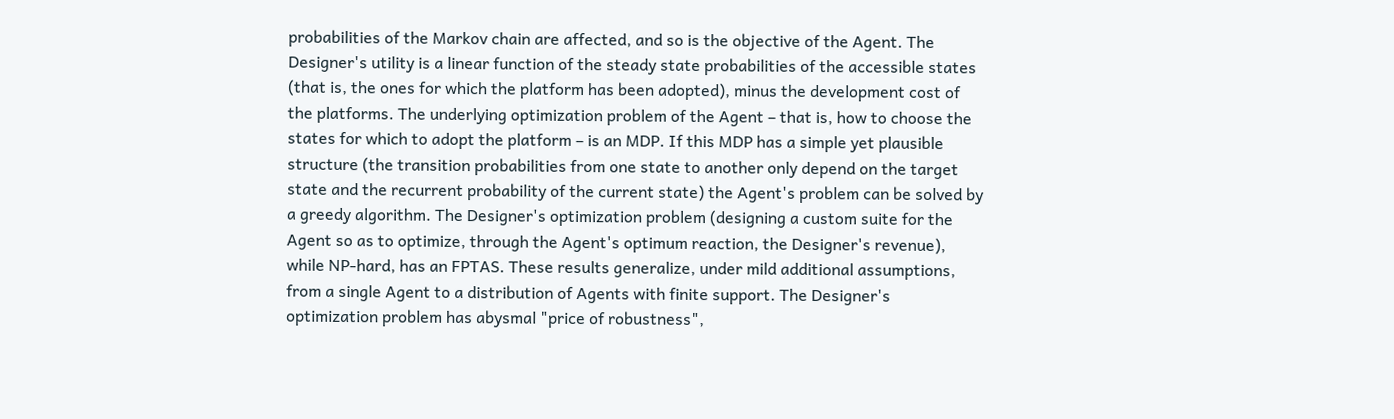probabilities of the Markov chain are affected, and so is the objective of the Agent. The Designer's utility is a linear function of the steady state probabilities of the accessible states (that is, the ones for which the platform has been adopted), minus the development cost of the platforms. The underlying optimization problem of the Agent – that is, how to choose the states for which to adopt the platform – is an MDP. If this MDP has a simple yet plausible structure (the transition probabilities from one state to another only depend on the target state and the recurrent probability of the current state) the Agent's problem can be solved by a greedy algorithm. The Designer's optimization problem (designing a custom suite for the Agent so as to optimize, through the Agent's optimum reaction, the Designer's revenue), while NP-hard, has an FPTAS. These results generalize, under mild additional assumptions, from a single Agent to a distribution of Agents with finite support. The Designer's optimization problem has abysmal "price of robustness",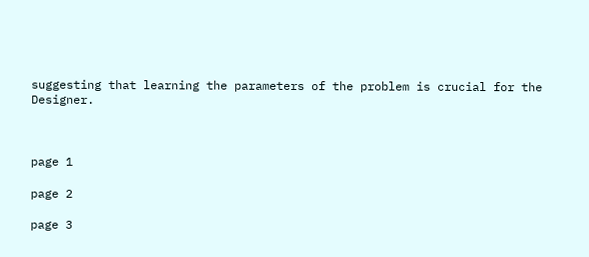suggesting that learning the parameters of the problem is crucial for the Designer.



page 1

page 2

page 3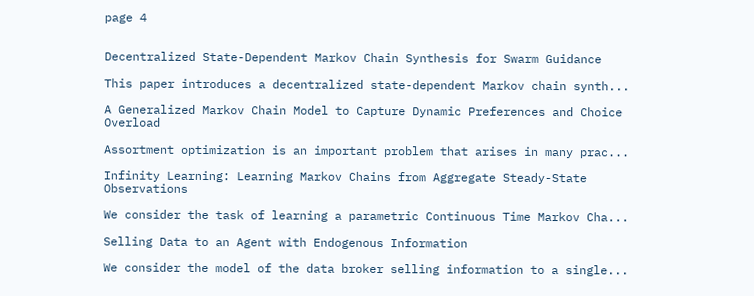page 4


Decentralized State-Dependent Markov Chain Synthesis for Swarm Guidance

This paper introduces a decentralized state-dependent Markov chain synth...

A Generalized Markov Chain Model to Capture Dynamic Preferences and Choice Overload

Assortment optimization is an important problem that arises in many prac...

Infinity Learning: Learning Markov Chains from Aggregate Steady-State Observations

We consider the task of learning a parametric Continuous Time Markov Cha...

Selling Data to an Agent with Endogenous Information

We consider the model of the data broker selling information to a single...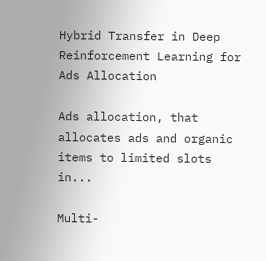Hybrid Transfer in Deep Reinforcement Learning for Ads Allocation

Ads allocation, that allocates ads and organic items to limited slots in...

Multi-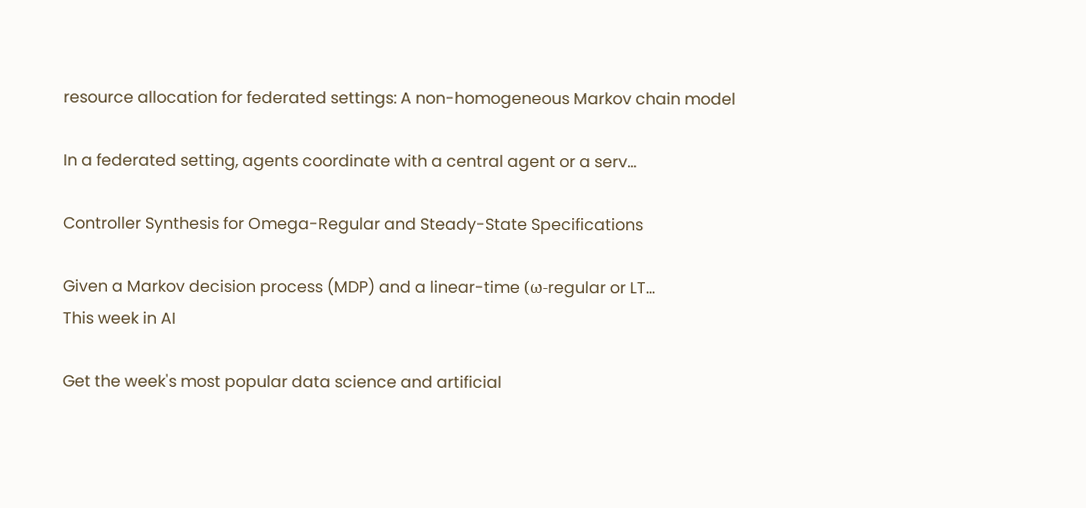resource allocation for federated settings: A non-homogeneous Markov chain model

In a federated setting, agents coordinate with a central agent or a serv...

Controller Synthesis for Omega-Regular and Steady-State Specifications

Given a Markov decision process (MDP) and a linear-time (ω-regular or LT...
This week in AI

Get the week's most popular data science and artificial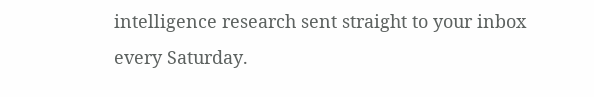intelligence research sent straight to your inbox every Saturday.